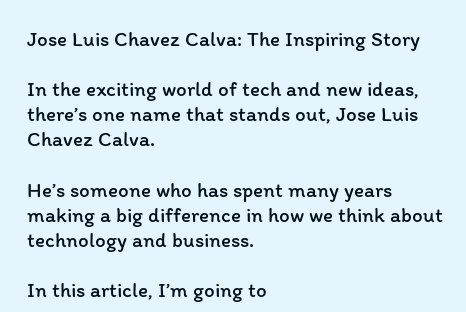Jose Luis Chavez Calva: The Inspiring Story

In the exciting world of tech and new ideas, there’s one name that stands out, Jose Luis Chavez Calva.

He’s someone who has spent many years making a big difference in how we think about technology and business.

In this article, I’m going to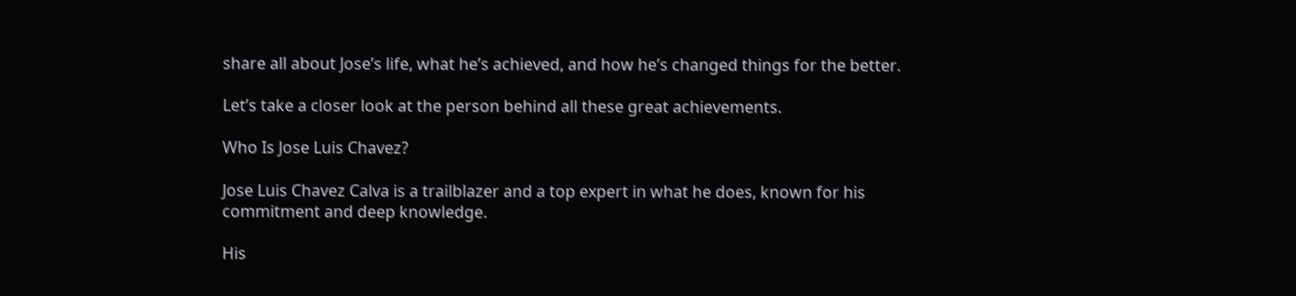share all about Jose’s life, what he’s achieved, and how he’s changed things for the better.

Let’s take a closer look at the person behind all these great achievements.

Who Is Jose Luis Chavez?

Jose Luis Chavez Calva is a trailblazer and a top expert in what he does, known for his commitment and deep knowledge.

His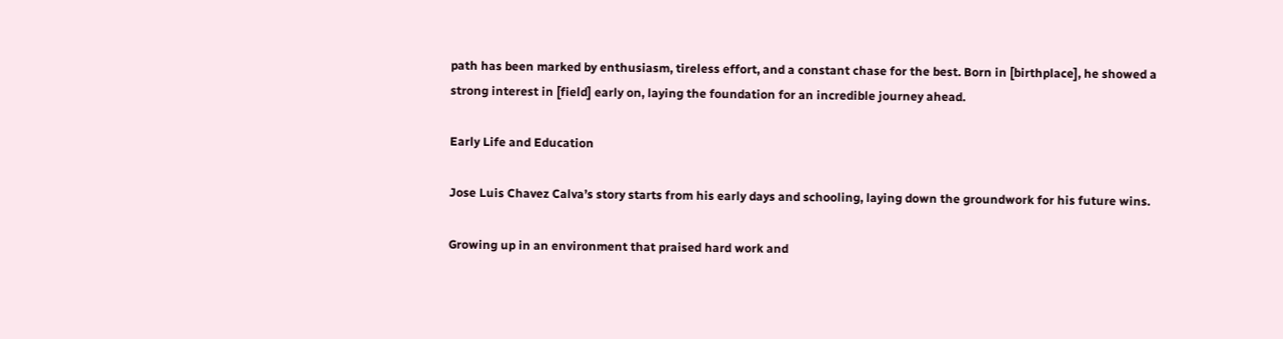path has been marked by enthusiasm, tireless effort, and a constant chase for the best. Born in [birthplace], he showed a strong interest in [field] early on, laying the foundation for an incredible journey ahead.

Early Life and Education

Jose Luis Chavez Calva’s story starts from his early days and schooling, laying down the groundwork for his future wins.

Growing up in an environment that praised hard work and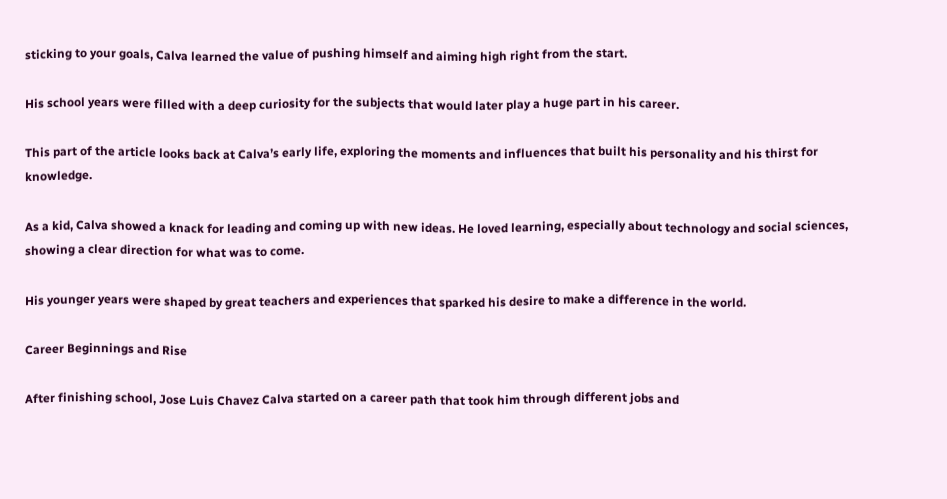sticking to your goals, Calva learned the value of pushing himself and aiming high right from the start.

His school years were filled with a deep curiosity for the subjects that would later play a huge part in his career.

This part of the article looks back at Calva’s early life, exploring the moments and influences that built his personality and his thirst for knowledge.

As a kid, Calva showed a knack for leading and coming up with new ideas. He loved learning, especially about technology and social sciences, showing a clear direction for what was to come.

His younger years were shaped by great teachers and experiences that sparked his desire to make a difference in the world.

Career Beginnings and Rise

After finishing school, Jose Luis Chavez Calva started on a career path that took him through different jobs and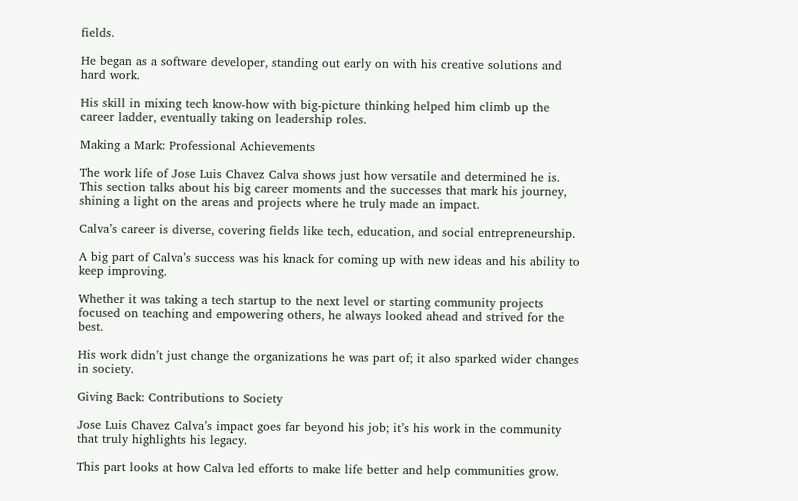fields.

He began as a software developer, standing out early on with his creative solutions and hard work.

His skill in mixing tech know-how with big-picture thinking helped him climb up the career ladder, eventually taking on leadership roles.

Making a Mark: Professional Achievements

The work life of Jose Luis Chavez Calva shows just how versatile and determined he is. This section talks about his big career moments and the successes that mark his journey, shining a light on the areas and projects where he truly made an impact.

Calva’s career is diverse, covering fields like tech, education, and social entrepreneurship.

A big part of Calva’s success was his knack for coming up with new ideas and his ability to keep improving.

Whether it was taking a tech startup to the next level or starting community projects focused on teaching and empowering others, he always looked ahead and strived for the best.

His work didn’t just change the organizations he was part of; it also sparked wider changes in society.

Giving Back: Contributions to Society

Jose Luis Chavez Calva’s impact goes far beyond his job; it’s his work in the community that truly highlights his legacy.

This part looks at how Calva led efforts to make life better and help communities grow.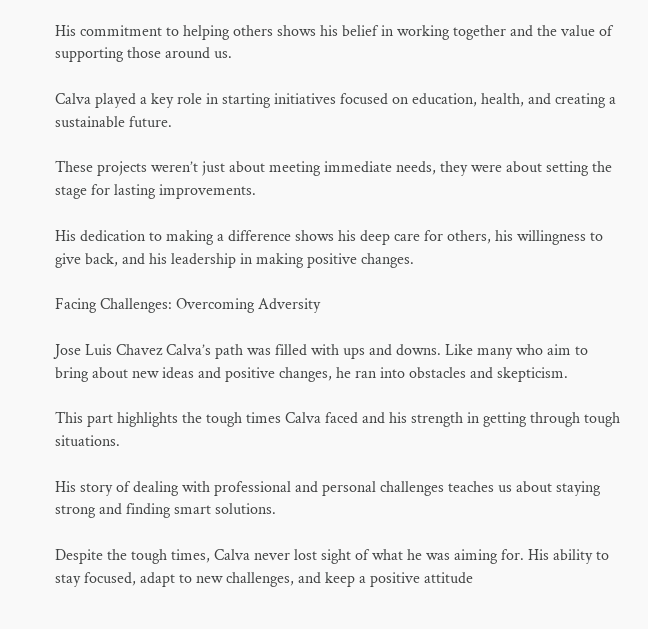His commitment to helping others shows his belief in working together and the value of supporting those around us.

Calva played a key role in starting initiatives focused on education, health, and creating a sustainable future.

These projects weren’t just about meeting immediate needs, they were about setting the stage for lasting improvements.

His dedication to making a difference shows his deep care for others, his willingness to give back, and his leadership in making positive changes.

Facing Challenges: Overcoming Adversity

Jose Luis Chavez Calva’s path was filled with ups and downs. Like many who aim to bring about new ideas and positive changes, he ran into obstacles and skepticism.

This part highlights the tough times Calva faced and his strength in getting through tough situations.

His story of dealing with professional and personal challenges teaches us about staying strong and finding smart solutions.

Despite the tough times, Calva never lost sight of what he was aiming for. His ability to stay focused, adapt to new challenges, and keep a positive attitude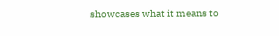showcases what it means to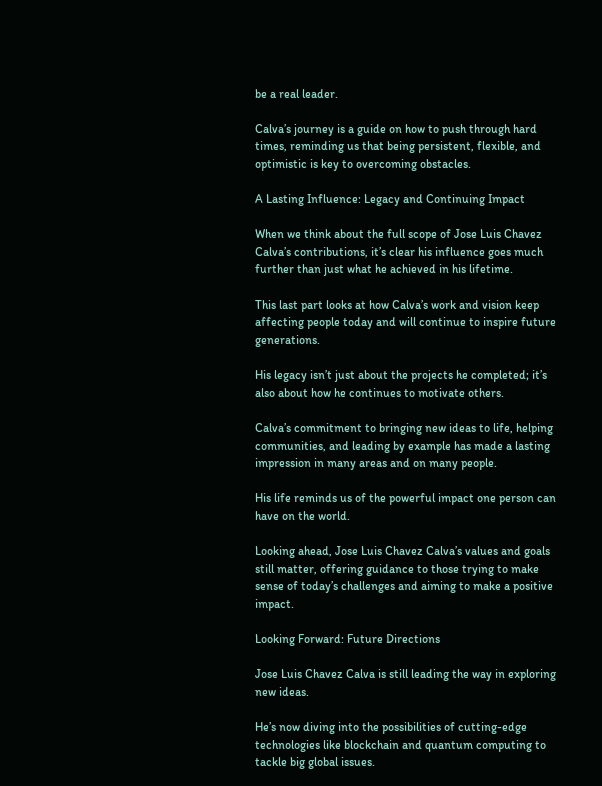be a real leader.

Calva’s journey is a guide on how to push through hard times, reminding us that being persistent, flexible, and optimistic is key to overcoming obstacles.

A Lasting Influence: Legacy and Continuing Impact

When we think about the full scope of Jose Luis Chavez Calva’s contributions, it’s clear his influence goes much further than just what he achieved in his lifetime.

This last part looks at how Calva’s work and vision keep affecting people today and will continue to inspire future generations.

His legacy isn’t just about the projects he completed; it’s also about how he continues to motivate others.

Calva’s commitment to bringing new ideas to life, helping communities, and leading by example has made a lasting impression in many areas and on many people.

His life reminds us of the powerful impact one person can have on the world.

Looking ahead, Jose Luis Chavez Calva’s values and goals still matter, offering guidance to those trying to make sense of today’s challenges and aiming to make a positive impact.

Looking Forward: Future Directions

Jose Luis Chavez Calva is still leading the way in exploring new ideas.

He’s now diving into the possibilities of cutting-edge technologies like blockchain and quantum computing to tackle big global issues.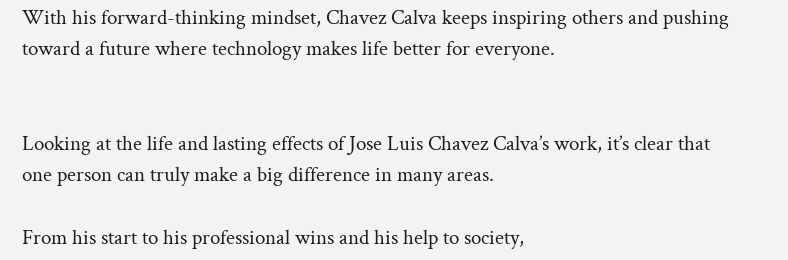With his forward-thinking mindset, Chavez Calva keeps inspiring others and pushing toward a future where technology makes life better for everyone.


Looking at the life and lasting effects of Jose Luis Chavez Calva’s work, it’s clear that one person can truly make a big difference in many areas.

From his start to his professional wins and his help to society,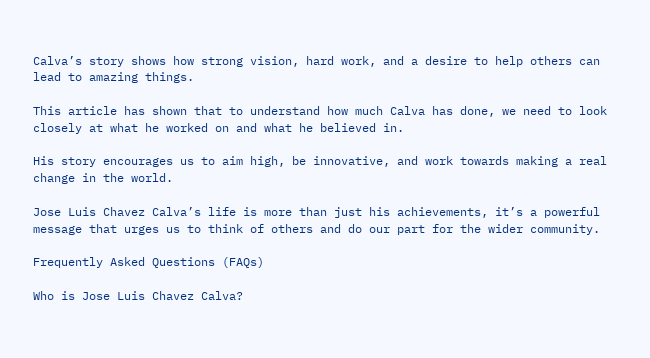Calva’s story shows how strong vision, hard work, and a desire to help others can lead to amazing things.

This article has shown that to understand how much Calva has done, we need to look closely at what he worked on and what he believed in.

His story encourages us to aim high, be innovative, and work towards making a real change in the world.

Jose Luis Chavez Calva’s life is more than just his achievements, it’s a powerful message that urges us to think of others and do our part for the wider community.

Frequently Asked Questions (FAQs)

Who is Jose Luis Chavez Calva?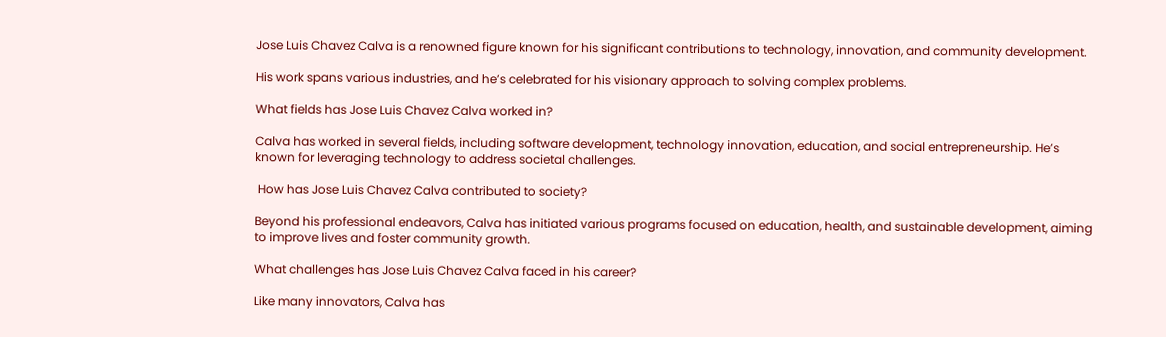Jose Luis Chavez Calva is a renowned figure known for his significant contributions to technology, innovation, and community development.

His work spans various industries, and he’s celebrated for his visionary approach to solving complex problems.

What fields has Jose Luis Chavez Calva worked in?

Calva has worked in several fields, including software development, technology innovation, education, and social entrepreneurship. He’s known for leveraging technology to address societal challenges.

 How has Jose Luis Chavez Calva contributed to society?

Beyond his professional endeavors, Calva has initiated various programs focused on education, health, and sustainable development, aiming to improve lives and foster community growth.

What challenges has Jose Luis Chavez Calva faced in his career?

Like many innovators, Calva has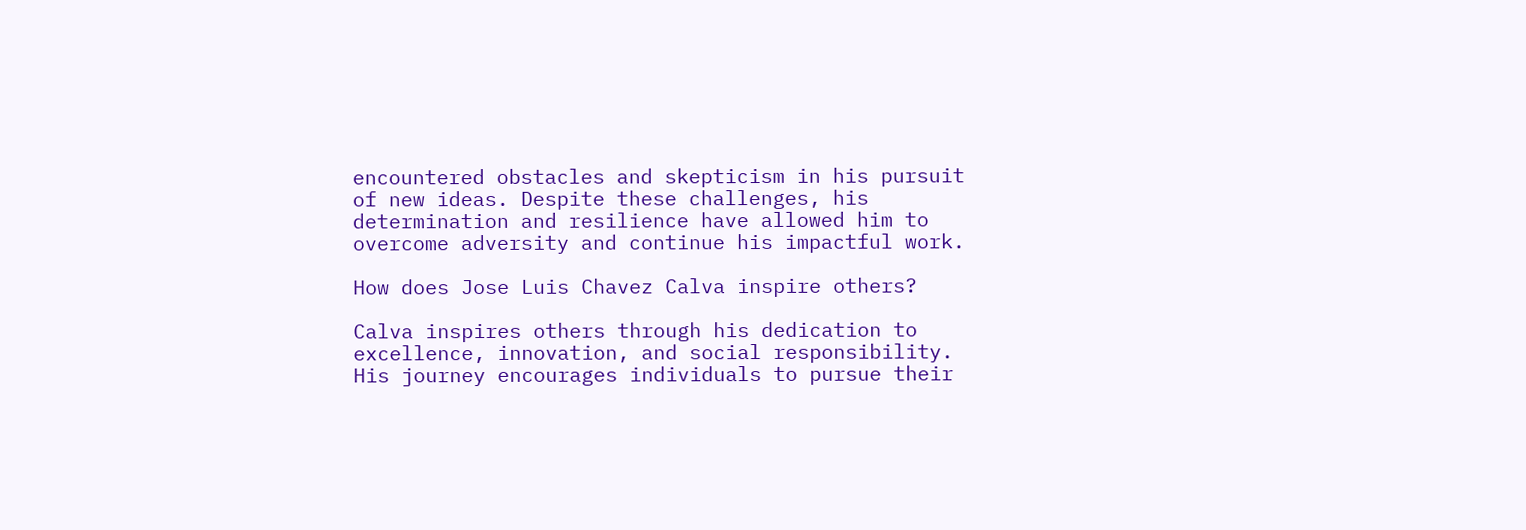encountered obstacles and skepticism in his pursuit of new ideas. Despite these challenges, his determination and resilience have allowed him to overcome adversity and continue his impactful work.

How does Jose Luis Chavez Calva inspire others?

Calva inspires others through his dedication to excellence, innovation, and social responsibility. His journey encourages individuals to pursue their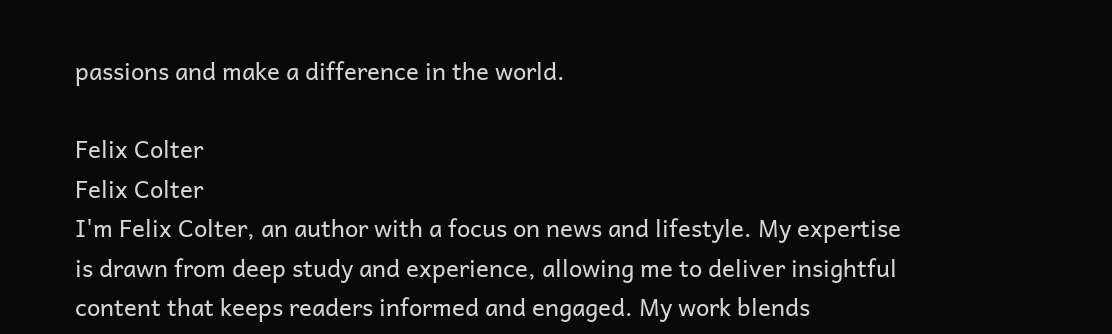passions and make a difference in the world.

Felix Colter
Felix Colter
I'm Felix Colter, an author with a focus on news and lifestyle. My expertise is drawn from deep study and experience, allowing me to deliver insightful content that keeps readers informed and engaged. My work blends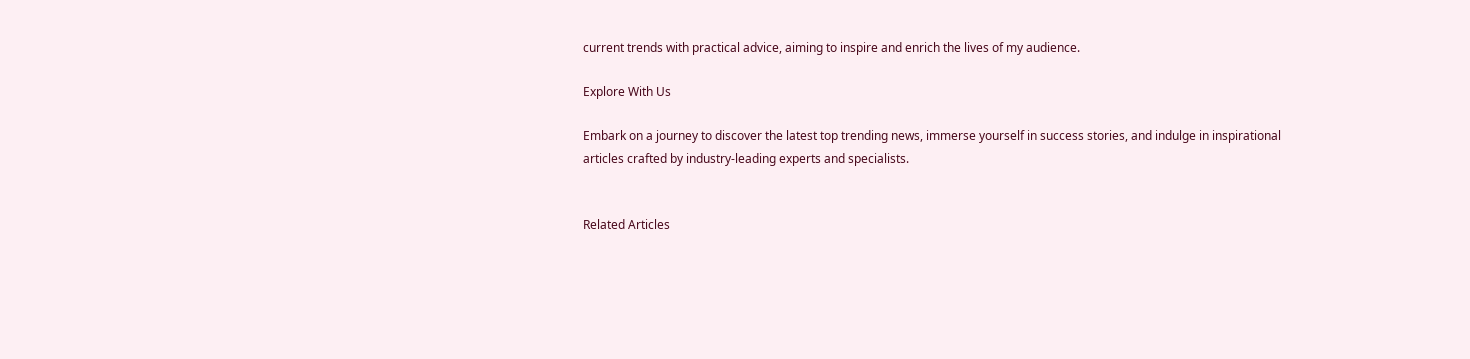current trends with practical advice, aiming to inspire and enrich the lives of my audience.

Explore With Us

Embark on a journey to discover the latest top trending news, immerse yourself in success stories, and indulge in inspirational articles crafted by industry-leading experts and specialists.


Related Articles